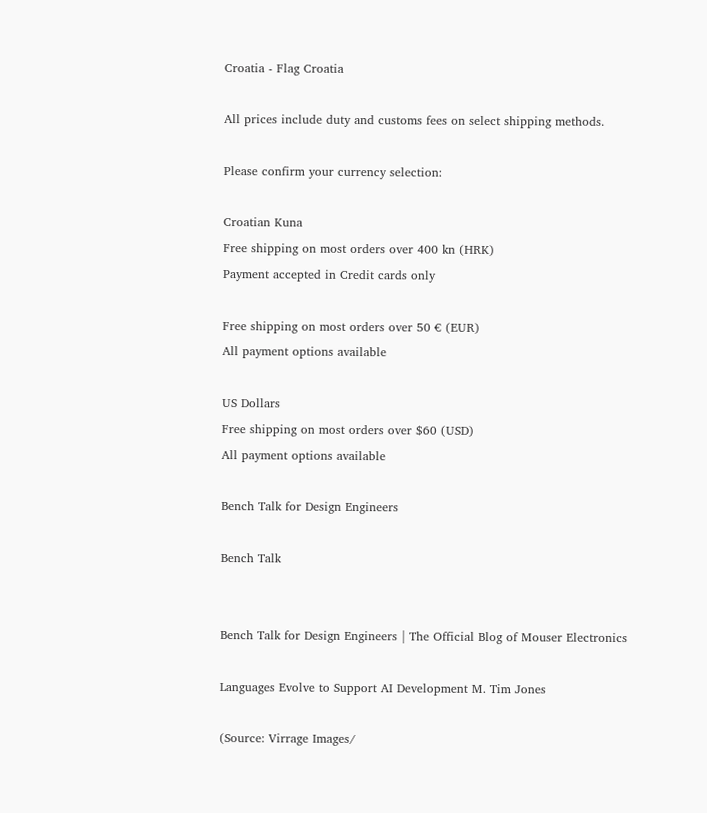Croatia - Flag Croatia

All prices include duty and customs fees on select shipping methods.

Please confirm your currency selection:

Croatian Kuna
Free shipping on most orders over 400 kn (HRK)
Payment accepted in Credit cards only

Free shipping on most orders over 50 € (EUR)
All payment options available

US Dollars
Free shipping on most orders over $60 (USD)
All payment options available

Bench Talk for Design Engineers

Bench Talk


Bench Talk for Design Engineers | The Official Blog of Mouser Electronics

Languages Evolve to Support AI Development M. Tim Jones

(Source: Virrage Images/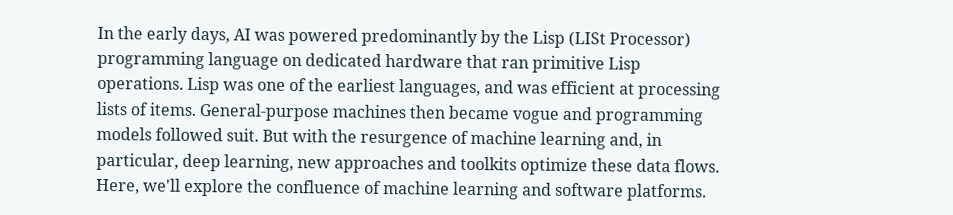In the early days, AI was powered predominantly by the Lisp (LISt Processor) programming language on dedicated hardware that ran primitive Lisp operations. Lisp was one of the earliest languages, and was efficient at processing lists of items. General-purpose machines then became vogue and programming models followed suit. But with the resurgence of machine learning and, in particular, deep learning, new approaches and toolkits optimize these data flows.  Here, we'll explore the confluence of machine learning and software platforms.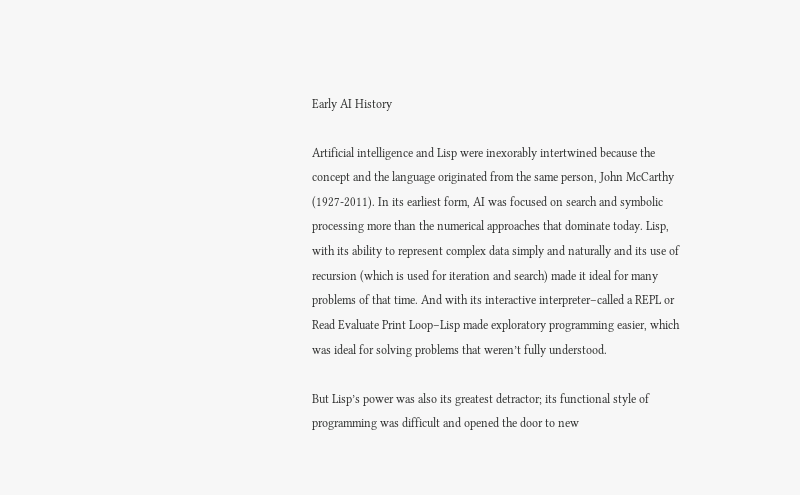Early AI History

Artificial intelligence and Lisp were inexorably intertwined because the concept and the language originated from the same person, John McCarthy (1927-2011). In its earliest form, AI was focused on search and symbolic processing more than the numerical approaches that dominate today. Lisp, with its ability to represent complex data simply and naturally and its use of recursion (which is used for iteration and search) made it ideal for many problems of that time. And with its interactive interpreter–called a REPL or Read Evaluate Print Loop–Lisp made exploratory programming easier, which was ideal for solving problems that weren’t fully understood.

But Lisp’s power was also its greatest detractor; its functional style of programming was difficult and opened the door to new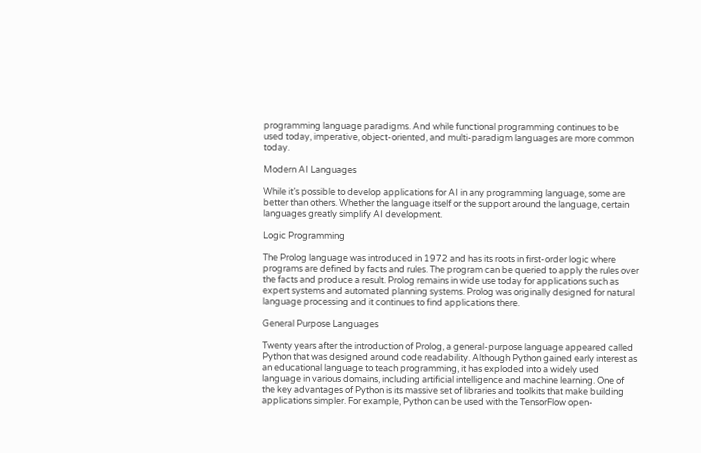programming language paradigms. And while functional programming continues to be used today, imperative, object-oriented, and multi-paradigm languages are more common today.

Modern AI Languages

While it’s possible to develop applications for AI in any programming language, some are better than others. Whether the language itself or the support around the language, certain languages greatly simplify AI development.

Logic Programming

The Prolog language was introduced in 1972 and has its roots in first-order logic where programs are defined by facts and rules. The program can be queried to apply the rules over the facts and produce a result. Prolog remains in wide use today for applications such as expert systems and automated planning systems. Prolog was originally designed for natural language processing and it continues to find applications there.

General Purpose Languages

Twenty years after the introduction of Prolog, a general-purpose language appeared called Python that was designed around code readability. Although Python gained early interest as an educational language to teach programming, it has exploded into a widely used language in various domains, including artificial intelligence and machine learning. One of the key advantages of Python is its massive set of libraries and toolkits that make building applications simpler. For example, Python can be used with the TensorFlow open-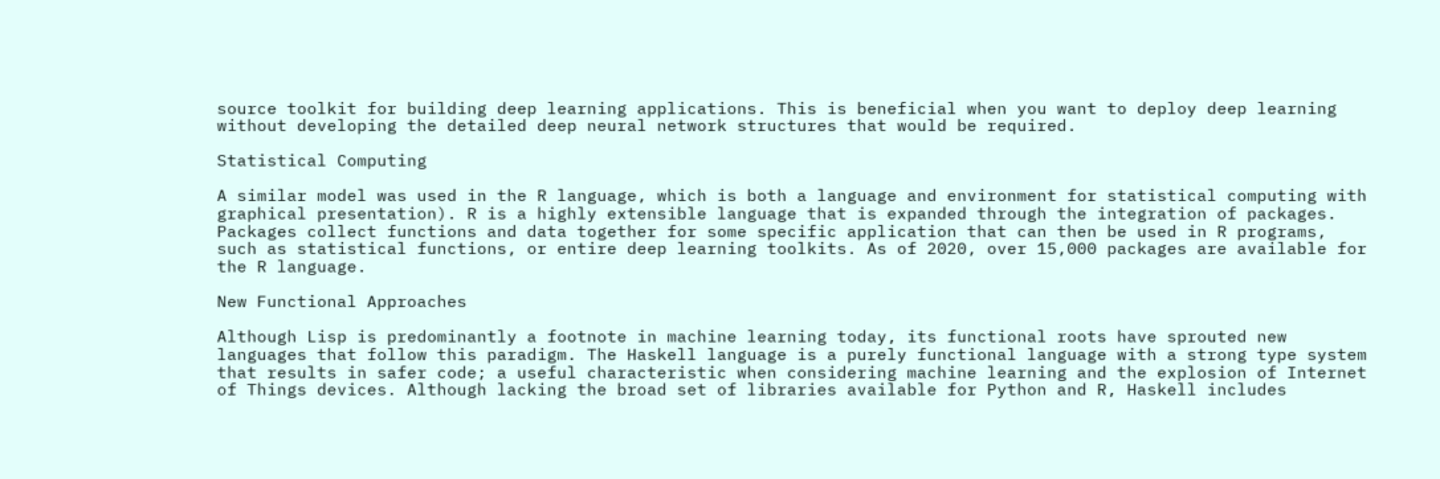source toolkit for building deep learning applications. This is beneficial when you want to deploy deep learning without developing the detailed deep neural network structures that would be required.

Statistical Computing

A similar model was used in the R language, which is both a language and environment for statistical computing with graphical presentation). R is a highly extensible language that is expanded through the integration of packages. Packages collect functions and data together for some specific application that can then be used in R programs, such as statistical functions, or entire deep learning toolkits. As of 2020, over 15,000 packages are available for the R language.

New Functional Approaches

Although Lisp is predominantly a footnote in machine learning today, its functional roots have sprouted new languages that follow this paradigm. The Haskell language is a purely functional language with a strong type system that results in safer code; a useful characteristic when considering machine learning and the explosion of Internet of Things devices. Although lacking the broad set of libraries available for Python and R, Haskell includes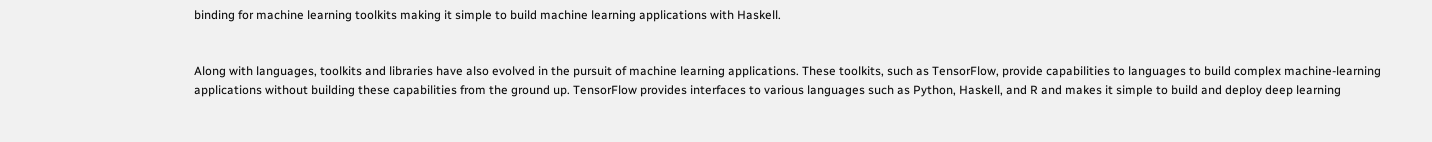binding for machine learning toolkits making it simple to build machine learning applications with Haskell.


Along with languages, toolkits and libraries have also evolved in the pursuit of machine learning applications. These toolkits, such as TensorFlow, provide capabilities to languages to build complex machine-learning applications without building these capabilities from the ground up. TensorFlow provides interfaces to various languages such as Python, Haskell, and R and makes it simple to build and deploy deep learning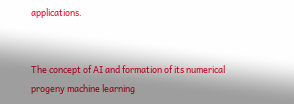applications.


The concept of AI and formation of its numerical progeny machine learning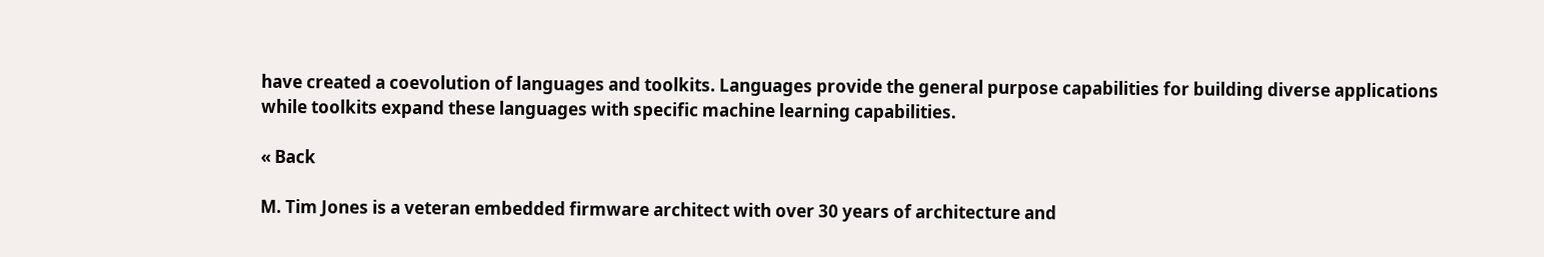have created a coevolution of languages and toolkits. Languages provide the general purpose capabilities for building diverse applications while toolkits expand these languages with specific machine learning capabilities.

« Back

M. Tim Jones is a veteran embedded firmware architect with over 30 years of architecture and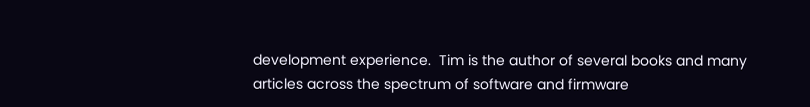development experience.  Tim is the author of several books and many articles across the spectrum of software and firmware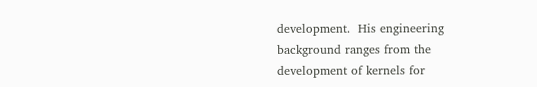development.  His engineering background ranges from the development of kernels for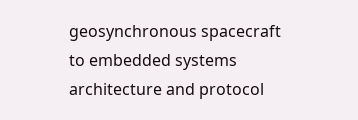geosynchronous spacecraft to embedded systems architecture and protocol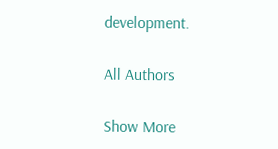development.

All Authors

Show More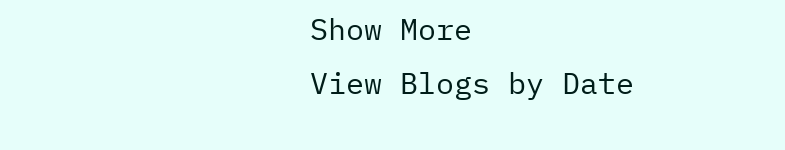Show More
View Blogs by Date